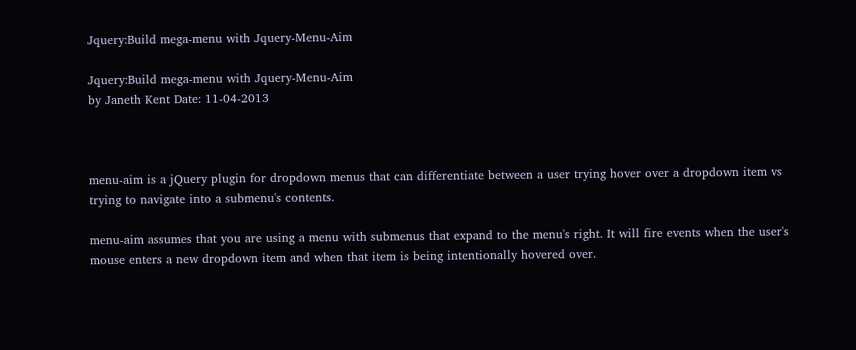Jquery:Build mega-menu with Jquery-Menu-Aim

Jquery:Build mega-menu with Jquery-Menu-Aim
by Janeth Kent Date: 11-04-2013



menu-aim is a jQuery plugin for dropdown menus that can differentiate between a user trying hover over a dropdown item vs trying to navigate into a submenu's contents.

menu-aim assumes that you are using a menu with submenus that expand to the menu's right. It will fire events when the user's mouse enters a new dropdown item and when that item is being intentionally hovered over.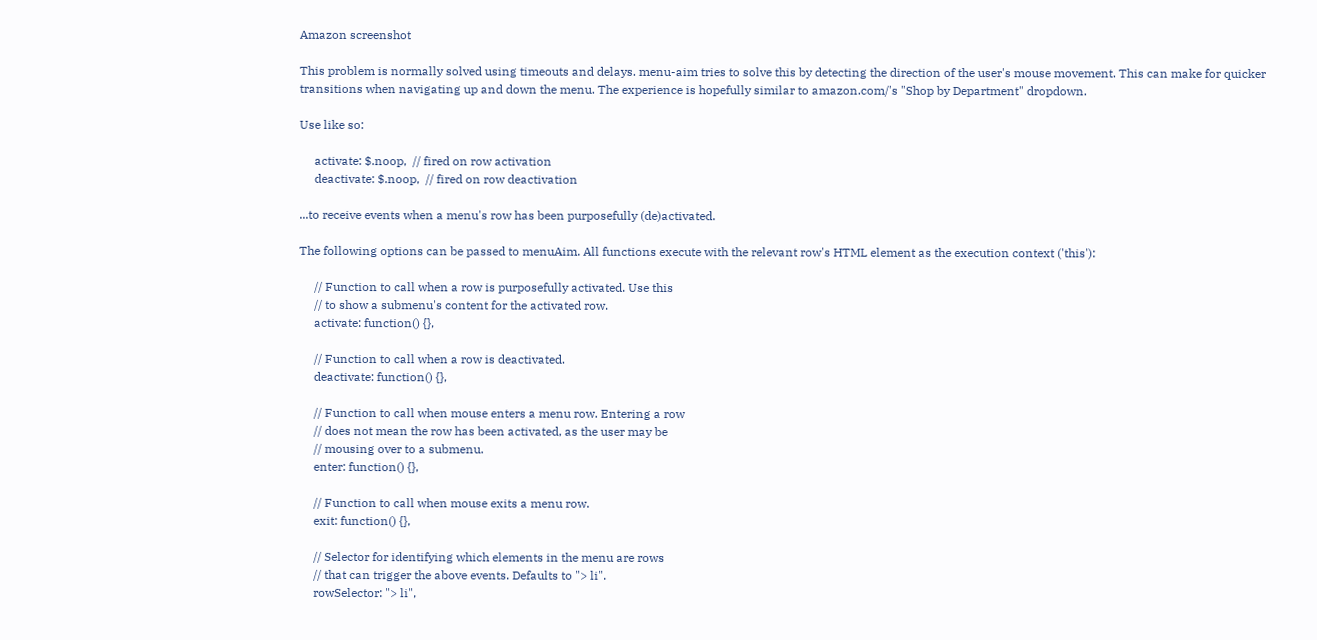Amazon screenshot

This problem is normally solved using timeouts and delays. menu-aim tries to solve this by detecting the direction of the user's mouse movement. This can make for quicker transitions when navigating up and down the menu. The experience is hopefully similar to amazon.com/'s "Shop by Department" dropdown.

Use like so:

     activate: $.noop,  // fired on row activation
     deactivate: $.noop,  // fired on row deactivation

...to receive events when a menu's row has been purposefully (de)activated.

The following options can be passed to menuAim. All functions execute with the relevant row's HTML element as the execution context ('this'):

     // Function to call when a row is purposefully activated. Use this
     // to show a submenu's content for the activated row.
     activate: function() {},

     // Function to call when a row is deactivated.
     deactivate: function() {},

     // Function to call when mouse enters a menu row. Entering a row
     // does not mean the row has been activated, as the user may be
     // mousing over to a submenu.
     enter: function() {},

     // Function to call when mouse exits a menu row.
     exit: function() {},

     // Selector for identifying which elements in the menu are rows
     // that can trigger the above events. Defaults to "> li".
     rowSelector: "> li",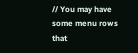// You may have some menu rows that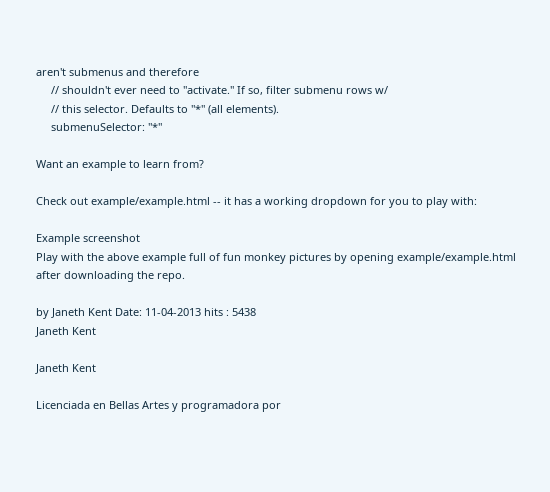aren't submenus and therefore
     // shouldn't ever need to "activate." If so, filter submenu rows w/
     // this selector. Defaults to "*" (all elements).
     submenuSelector: "*"

Want an example to learn from?

Check out example/example.html -- it has a working dropdown for you to play with:

Example screenshot
Play with the above example full of fun monkey pictures by opening example/example.html after downloading the repo.

by Janeth Kent Date: 11-04-2013 hits : 5438
Janeth Kent

Janeth Kent

Licenciada en Bellas Artes y programadora por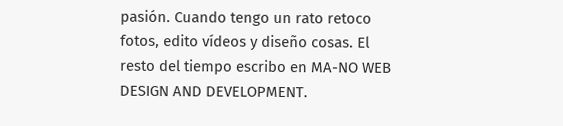pasión. Cuando tengo un rato retoco fotos, edito vídeos y diseño cosas. El resto del tiempo escribo en MA-NO WEB DESIGN AND DEVELOPMENT.